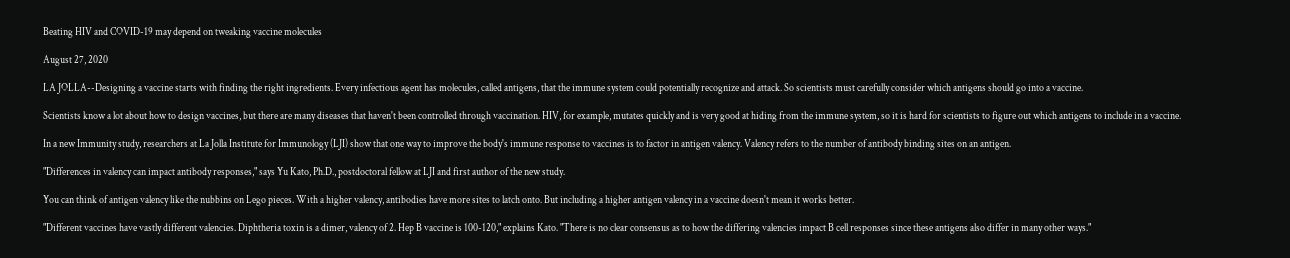Beating HIV and COVID-19 may depend on tweaking vaccine molecules

August 27, 2020

LA JOLLA--Designing a vaccine starts with finding the right ingredients. Every infectious agent has molecules, called antigens, that the immune system could potentially recognize and attack. So scientists must carefully consider which antigens should go into a vaccine.

Scientists know a lot about how to design vaccines, but there are many diseases that haven't been controlled through vaccination. HIV, for example, mutates quickly and is very good at hiding from the immune system, so it is hard for scientists to figure out which antigens to include in a vaccine.

In a new Immunity study, researchers at La Jolla Institute for Immunology (LJI) show that one way to improve the body's immune response to vaccines is to factor in antigen valency. Valency refers to the number of antibody binding sites on an antigen.

"Differences in valency can impact antibody responses," says Yu Kato, Ph.D., postdoctoral fellow at LJI and first author of the new study.

You can think of antigen valency like the nubbins on Lego pieces. With a higher valency, antibodies have more sites to latch onto. But including a higher antigen valency in a vaccine doesn't mean it works better.

"Different vaccines have vastly different valencies. Diphtheria toxin is a dimer, valency of 2. Hep B vaccine is 100-120," explains Kato. "There is no clear consensus as to how the differing valencies impact B cell responses since these antigens also differ in many other ways."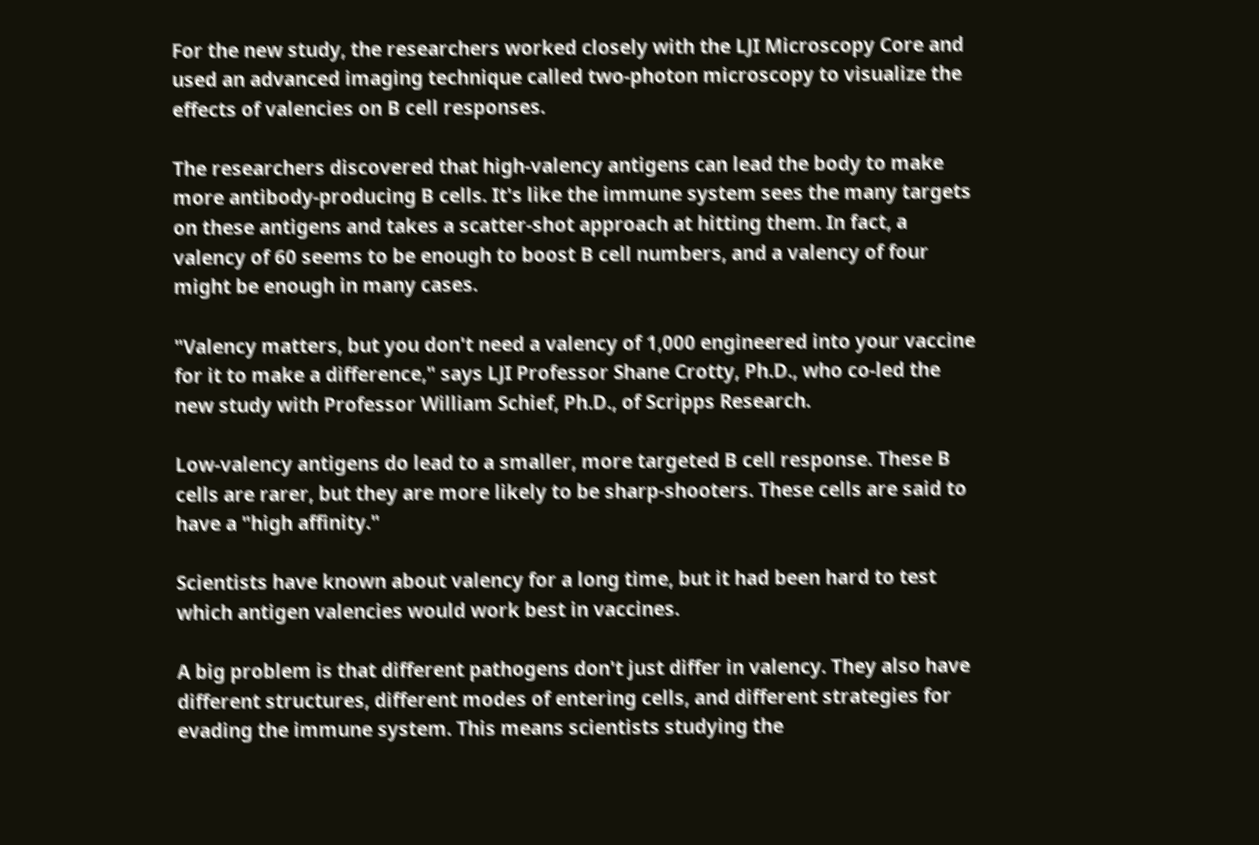For the new study, the researchers worked closely with the LJI Microscopy Core and used an advanced imaging technique called two-photon microscopy to visualize the effects of valencies on B cell responses.

The researchers discovered that high-valency antigens can lead the body to make more antibody-producing B cells. It's like the immune system sees the many targets on these antigens and takes a scatter-shot approach at hitting them. In fact, a valency of 60 seems to be enough to boost B cell numbers, and a valency of four might be enough in many cases.

"Valency matters, but you don't need a valency of 1,000 engineered into your vaccine for it to make a difference," says LJI Professor Shane Crotty, Ph.D., who co-led the new study with Professor William Schief, Ph.D., of Scripps Research.

Low-valency antigens do lead to a smaller, more targeted B cell response. These B cells are rarer, but they are more likely to be sharp-shooters. These cells are said to have a "high affinity."

Scientists have known about valency for a long time, but it had been hard to test which antigen valencies would work best in vaccines.

A big problem is that different pathogens don't just differ in valency. They also have different structures, different modes of entering cells, and different strategies for evading the immune system. This means scientists studying the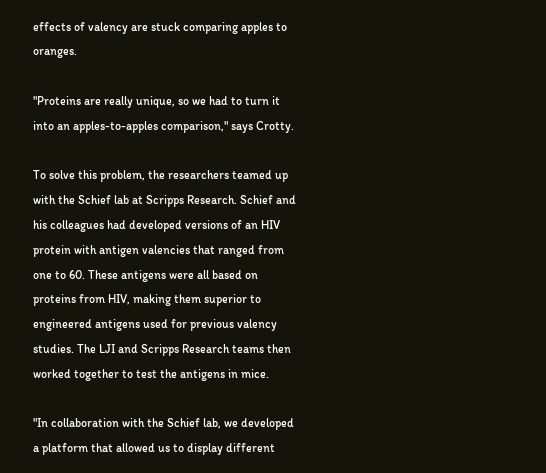effects of valency are stuck comparing apples to oranges.

"Proteins are really unique, so we had to turn it into an apples-to-apples comparison," says Crotty.

To solve this problem, the researchers teamed up with the Schief lab at Scripps Research. Schief and his colleagues had developed versions of an HIV protein with antigen valencies that ranged from one to 60. These antigens were all based on proteins from HIV, making them superior to engineered antigens used for previous valency studies. The LJI and Scripps Research teams then worked together to test the antigens in mice.

"In collaboration with the Schief lab, we developed a platform that allowed us to display different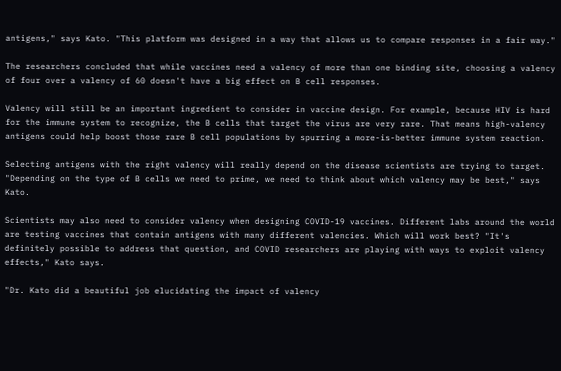antigens," says Kato. "This platform was designed in a way that allows us to compare responses in a fair way."

The researchers concluded that while vaccines need a valency of more than one binding site, choosing a valency of four over a valency of 60 doesn't have a big effect on B cell responses.

Valency will still be an important ingredient to consider in vaccine design. For example, because HIV is hard for the immune system to recognize, the B cells that target the virus are very rare. That means high-valency antigens could help boost those rare B cell populations by spurring a more-is-better immune system reaction.

Selecting antigens with the right valency will really depend on the disease scientists are trying to target. "Depending on the type of B cells we need to prime, we need to think about which valency may be best," says Kato.

Scientists may also need to consider valency when designing COVID-19 vaccines. Different labs around the world are testing vaccines that contain antigens with many different valencies. Which will work best? "It's definitely possible to address that question, and COVID researchers are playing with ways to exploit valency effects," Kato says.

"Dr. Kato did a beautiful job elucidating the impact of valency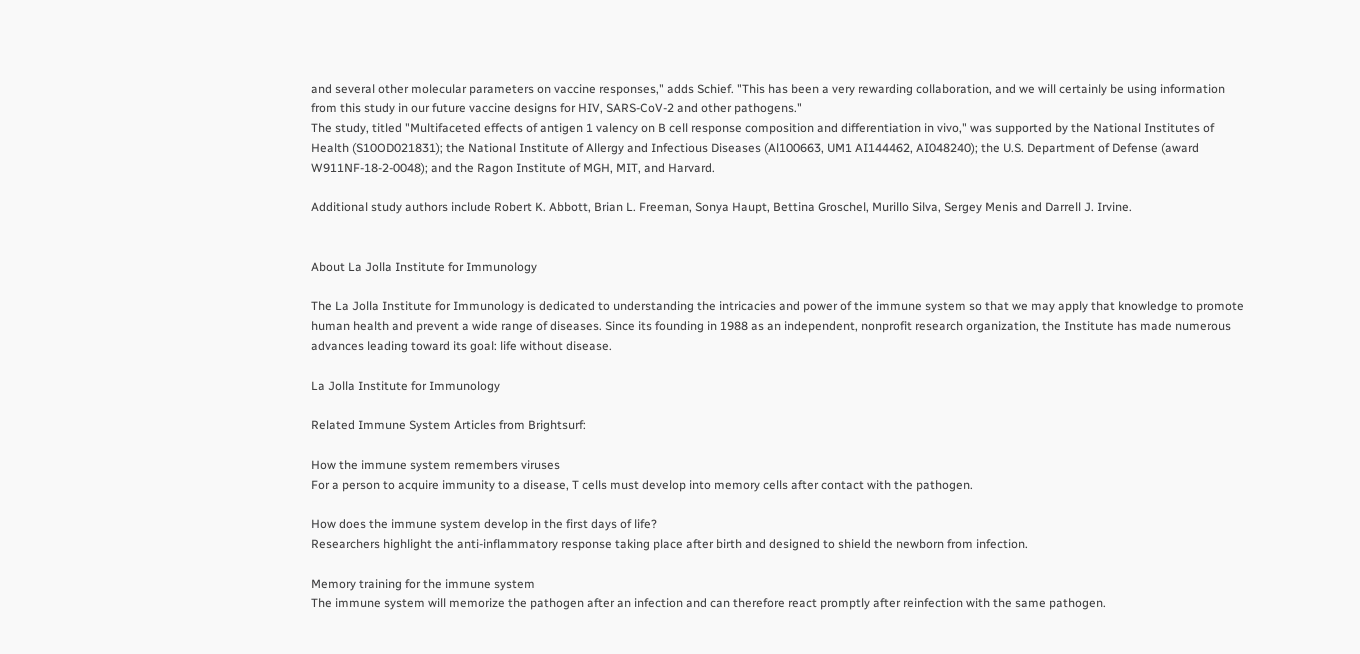and several other molecular parameters on vaccine responses," adds Schief. "This has been a very rewarding collaboration, and we will certainly be using information from this study in our future vaccine designs for HIV, SARS-CoV-2 and other pathogens."
The study, titled "Multifaceted effects of antigen 1 valency on B cell response composition and differentiation in vivo," was supported by the National Institutes of Health (S10OD021831); the National Institute of Allergy and Infectious Diseases (Al100663, UM1 AI144462, AI048240); the U.S. Department of Defense (award W911NF-18-2-0048); and the Ragon Institute of MGH, MIT, and Harvard.

Additional study authors include Robert K. Abbott, Brian L. Freeman, Sonya Haupt, Bettina Groschel, Murillo Silva, Sergey Menis and Darrell J. Irvine.


About La Jolla Institute for Immunology

The La Jolla Institute for Immunology is dedicated to understanding the intricacies and power of the immune system so that we may apply that knowledge to promote human health and prevent a wide range of diseases. Since its founding in 1988 as an independent, nonprofit research organization, the Institute has made numerous advances leading toward its goal: life without disease.

La Jolla Institute for Immunology

Related Immune System Articles from Brightsurf:

How the immune system remembers viruses
For a person to acquire immunity to a disease, T cells must develop into memory cells after contact with the pathogen.

How does the immune system develop in the first days of life?
Researchers highlight the anti-inflammatory response taking place after birth and designed to shield the newborn from infection.

Memory training for the immune system
The immune system will memorize the pathogen after an infection and can therefore react promptly after reinfection with the same pathogen.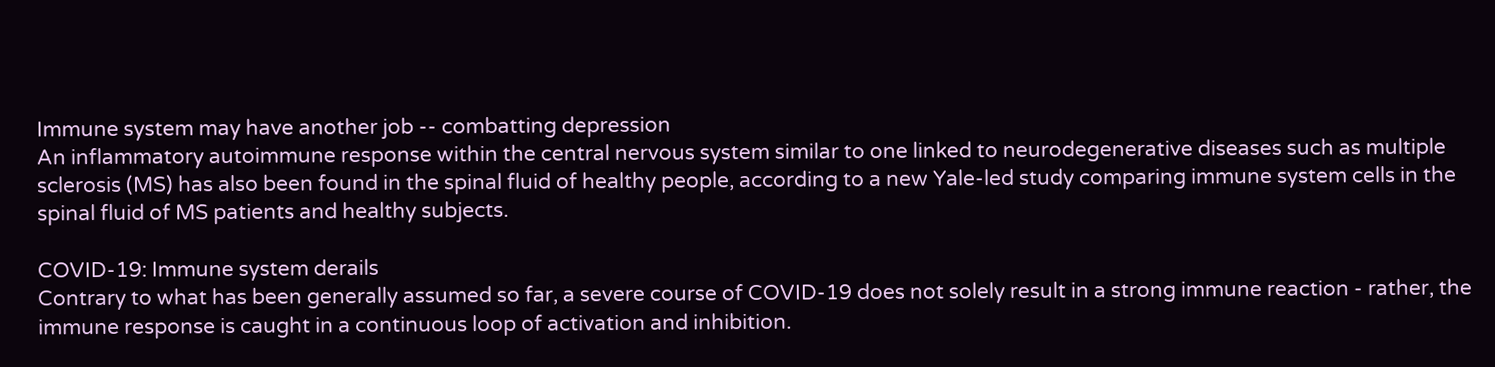Immune system may have another job -- combatting depression
An inflammatory autoimmune response within the central nervous system similar to one linked to neurodegenerative diseases such as multiple sclerosis (MS) has also been found in the spinal fluid of healthy people, according to a new Yale-led study comparing immune system cells in the spinal fluid of MS patients and healthy subjects.

COVID-19: Immune system derails
Contrary to what has been generally assumed so far, a severe course of COVID-19 does not solely result in a strong immune reaction - rather, the immune response is caught in a continuous loop of activation and inhibition.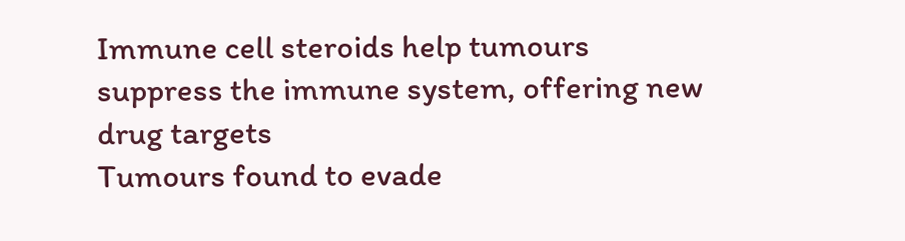Immune cell steroids help tumours suppress the immune system, offering new drug targets
Tumours found to evade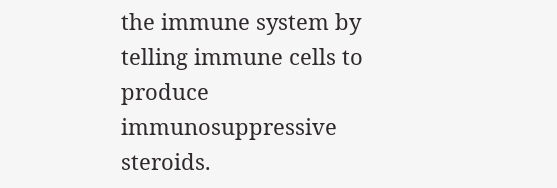the immune system by telling immune cells to produce immunosuppressive steroids.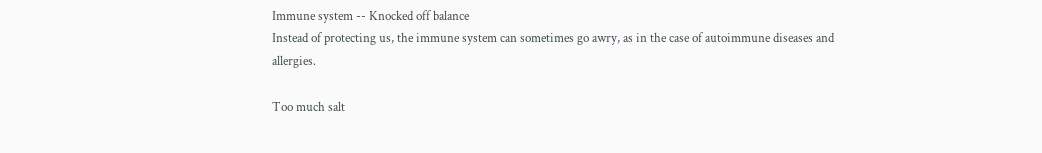Immune system -- Knocked off balance
Instead of protecting us, the immune system can sometimes go awry, as in the case of autoimmune diseases and allergies.

Too much salt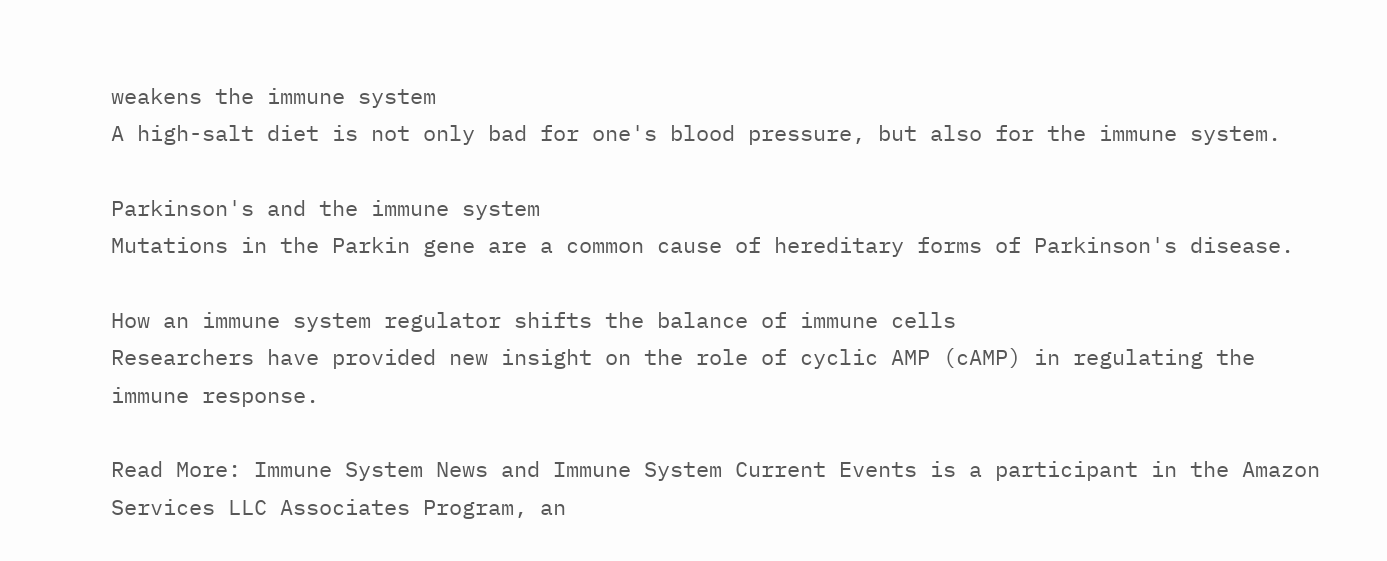weakens the immune system
A high-salt diet is not only bad for one's blood pressure, but also for the immune system.

Parkinson's and the immune system
Mutations in the Parkin gene are a common cause of hereditary forms of Parkinson's disease.

How an immune system regulator shifts the balance of immune cells
Researchers have provided new insight on the role of cyclic AMP (cAMP) in regulating the immune response.

Read More: Immune System News and Immune System Current Events is a participant in the Amazon Services LLC Associates Program, an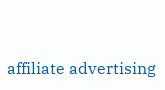affiliate advertising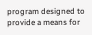program designed to provide a means for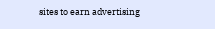sites to earn advertising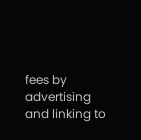fees by advertising and linking to